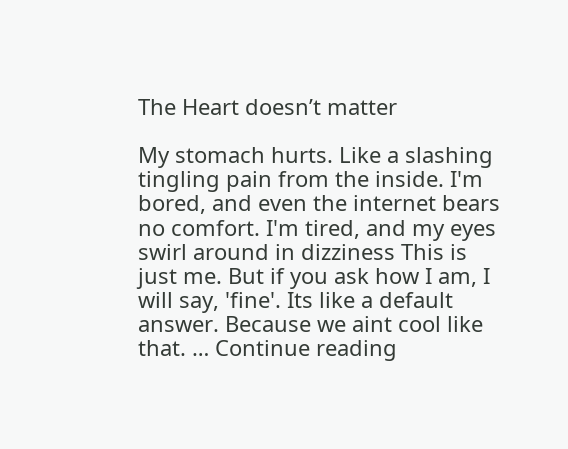The Heart doesn’t matter

My stomach hurts. Like a slashing tingling pain from the inside. I'm bored, and even the internet bears no comfort. I'm tired, and my eyes swirl around in dizziness This is just me. But if you ask how I am, I will say, 'fine'. Its like a default answer. Because we aint cool like that. … Continue reading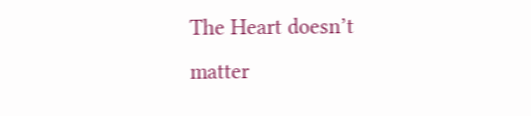The Heart doesn’t matter